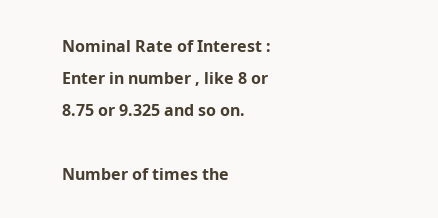Nominal Rate of Interest : Enter in number , like 8 or 8.75 or 9.325 and so on.

Number of times the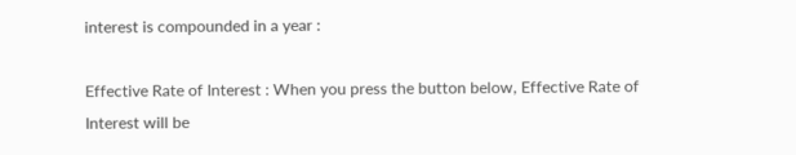interest is compounded in a year :

Effective Rate of Interest : When you press the button below, Effective Rate of Interest will be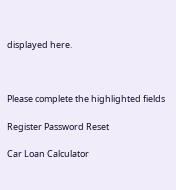displayed here.



Please complete the highlighted fields

Register Password Reset

Car Loan Calculator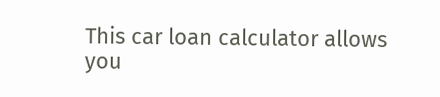This car loan calculator allows you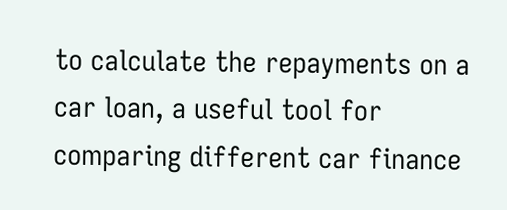to calculate the repayments on a car loan, a useful tool for comparing different car finance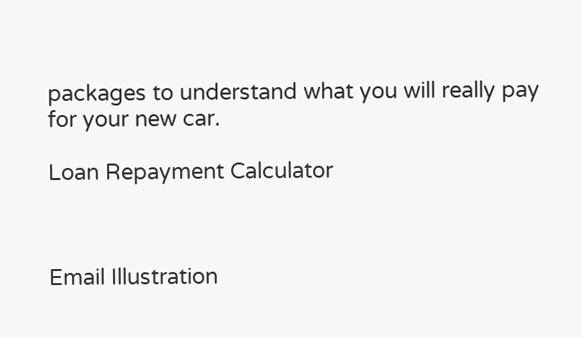packages to understand what you will really pay for your new car.

Loan Repayment Calculator



Email Illustration